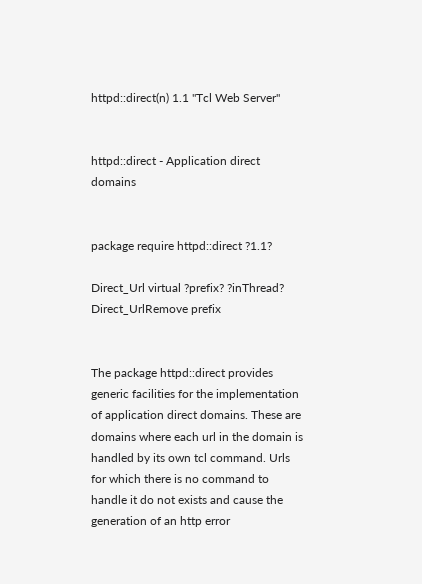httpd::direct(n) 1.1 "Tcl Web Server"


httpd::direct - Application direct domains


package require httpd::direct ?1.1?

Direct_Url virtual ?prefix? ?inThread?
Direct_UrlRemove prefix


The package httpd::direct provides generic facilities for the implementation of application direct domains. These are domains where each url in the domain is handled by its own tcl command. Urls for which there is no command to handle it do not exists and cause the generation of an http error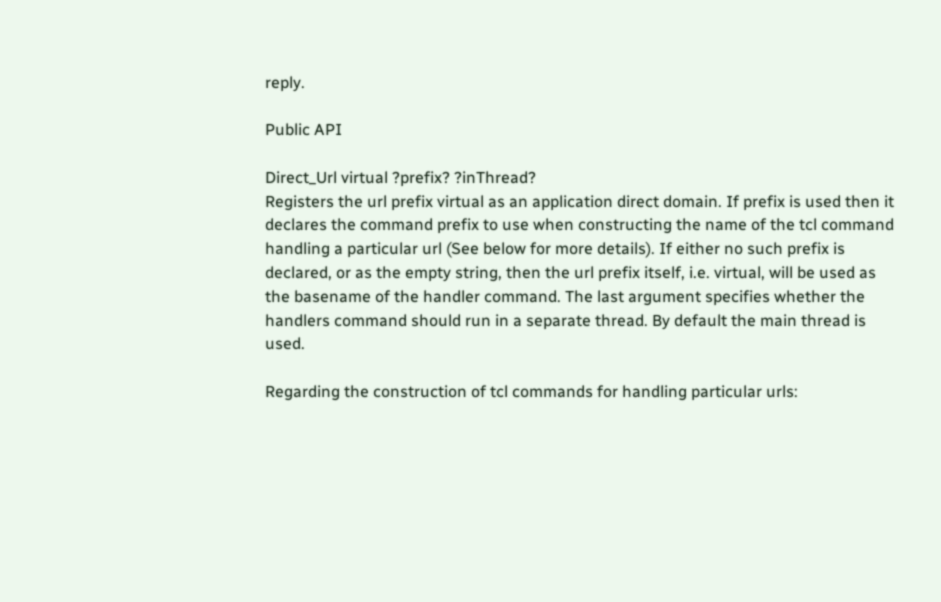reply.

Public API

Direct_Url virtual ?prefix? ?inThread?
Registers the url prefix virtual as an application direct domain. If prefix is used then it declares the command prefix to use when constructing the name of the tcl command handling a particular url (See below for more details). If either no such prefix is declared, or as the empty string, then the url prefix itself, i.e. virtual, will be used as the basename of the handler command. The last argument specifies whether the handlers command should run in a separate thread. By default the main thread is used.

Regarding the construction of tcl commands for handling particular urls: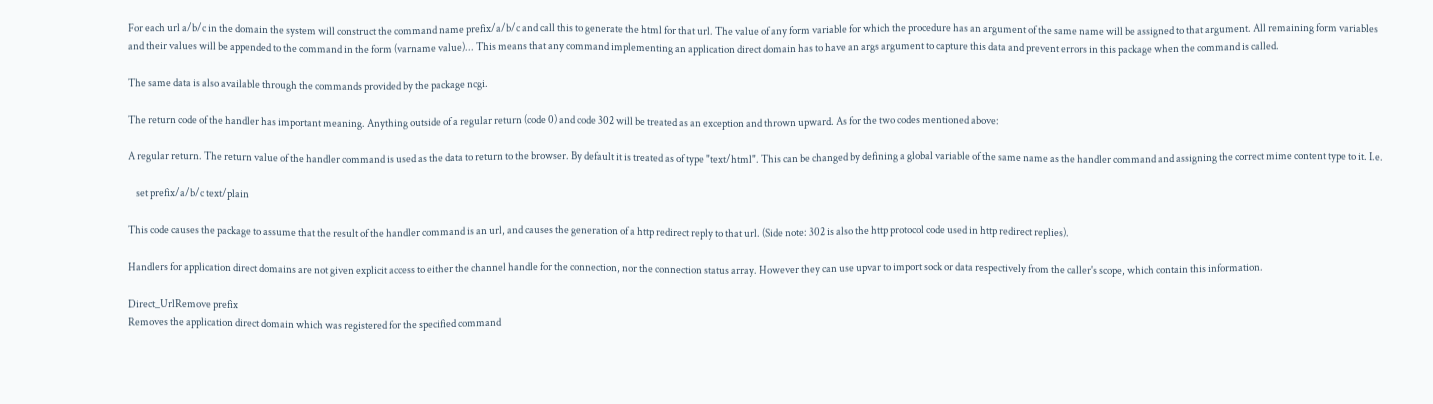For each url a/b/c in the domain the system will construct the command name prefix/a/b/c and call this to generate the html for that url. The value of any form variable for which the procedure has an argument of the same name will be assigned to that argument. All remaining form variables and their values will be appended to the command in the form (varname value)... This means that any command implementing an application direct domain has to have an args argument to capture this data and prevent errors in this package when the command is called.

The same data is also available through the commands provided by the package ncgi.

The return code of the handler has important meaning. Anything outside of a regular return (code 0) and code 302 will be treated as an exception and thrown upward. As for the two codes mentioned above:

A regular return. The return value of the handler command is used as the data to return to the browser. By default it is treated as of type "text/html". This can be changed by defining a global variable of the same name as the handler command and assigning the correct mime content type to it. I.e.

    set prefix/a/b/c text/plain

This code causes the package to assume that the result of the handler command is an url, and causes the generation of a http redirect reply to that url. (Side note: 302 is also the http protocol code used in http redirect replies).

Handlers for application direct domains are not given explicit access to either the channel handle for the connection, nor the connection status array. However they can use upvar to import sock or data respectively from the caller's scope, which contain this information.

Direct_UrlRemove prefix
Removes the application direct domain which was registered for the specified command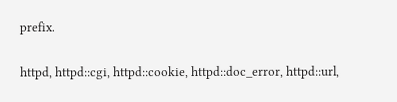prefix.


httpd, httpd::cgi, httpd::cookie, httpd::doc_error, httpd::url,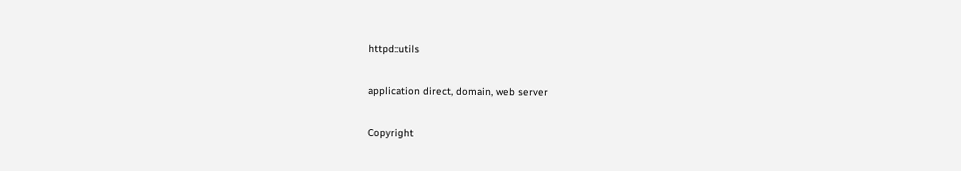httpd::utils


application direct, domain, web server


Copyright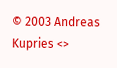© 2003 Andreas Kupries <>